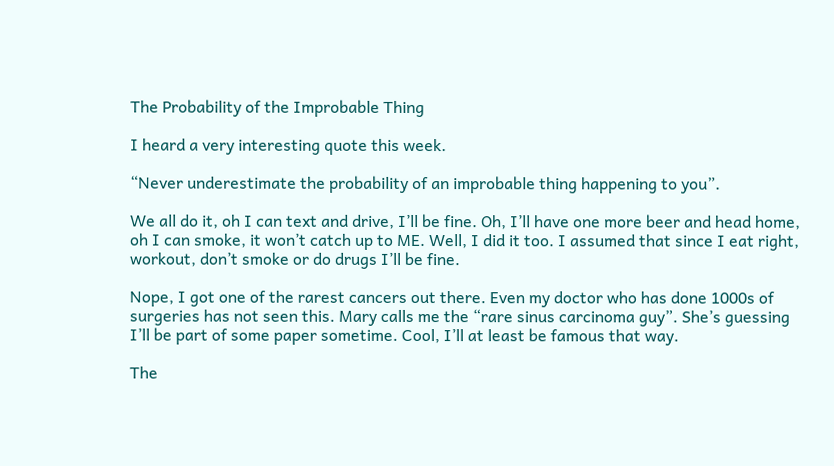The Probability of the Improbable Thing

I heard a very interesting quote this week.

“Never underestimate the probability of an improbable thing happening to you”.

We all do it, oh I can text and drive, I’ll be fine. Oh, I’ll have one more beer and head home, oh I can smoke, it won’t catch up to ME. Well, I did it too. I assumed that since I eat right, workout, don’t smoke or do drugs I’ll be fine.

Nope, I got one of the rarest cancers out there. Even my doctor who has done 1000s of surgeries has not seen this. Mary calls me the “rare sinus carcinoma guy”. She’s guessing I’ll be part of some paper sometime. Cool, I’ll at least be famous that way.

The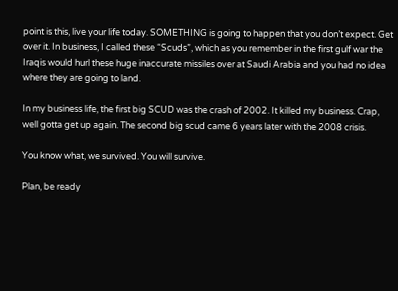point is this, live your life today. SOMETHING is going to happen that you don’t expect. Get over it. In business, I called these “Scuds”, which as you remember in the first gulf war the Iraqis would hurl these huge inaccurate missiles over at Saudi Arabia and you had no idea where they are going to land.

In my business life, the first big SCUD was the crash of 2002. It killed my business. Crap, well gotta get up again. The second big scud came 6 years later with the 2008 crisis.

You know what, we survived. You will survive.

Plan, be ready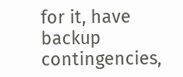for it, have backup contingencies,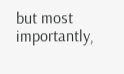but most importantly,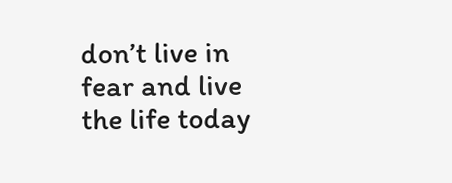don’t live in fear and live the life today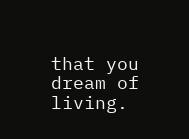that you dream of living.